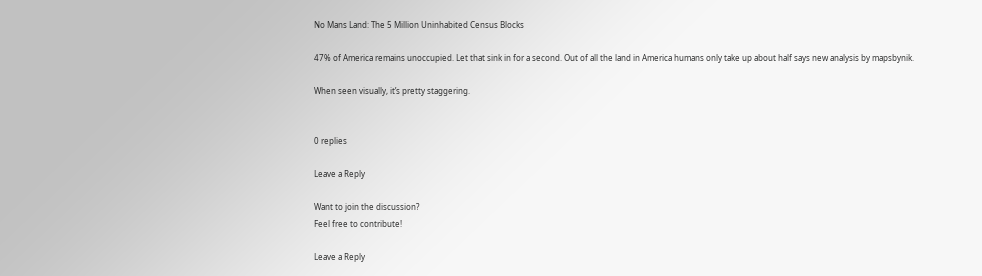No Mans Land: The 5 Million Uninhabited Census Blocks

47% of America remains unoccupied. Let that sink in for a second. Out of all the land in America humans only take up about half says new analysis by mapsbynik.

When seen visually, it’s pretty staggering.


0 replies

Leave a Reply

Want to join the discussion?
Feel free to contribute!

Leave a Reply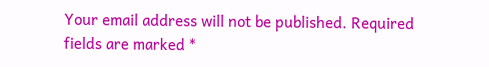Your email address will not be published. Required fields are marked *